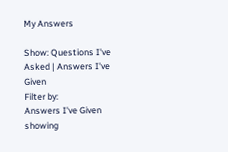My Answers

Show: Questions I've Asked | Answers I've Given
Filter by:
Answers I've Given
showing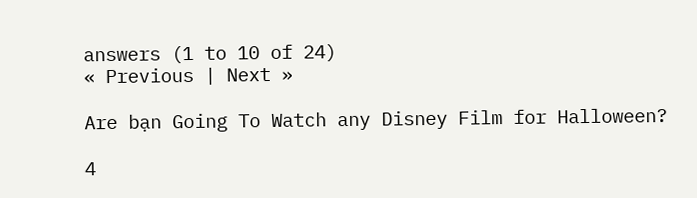answers (1 to 10 of 24)
« Previous | Next »

Are bạn Going To Watch any Disney Film for Halloween?

4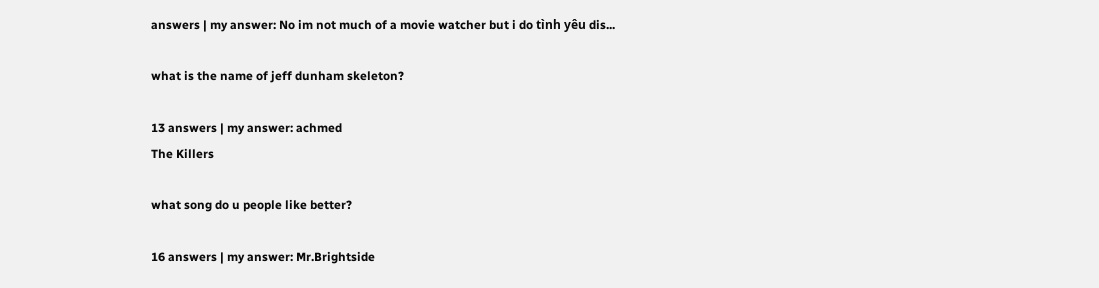answers | my answer: No im not much of a movie watcher but i do tình yêu dis...

what is the name of jeff dunham skeleton?

13 answers | my answer: achmed
The Killers

what song do u people like better?

16 answers | my answer: Mr.Brightside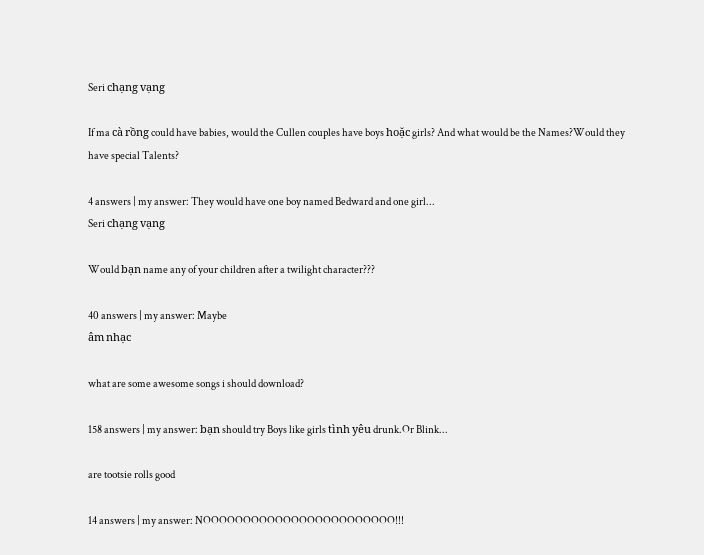Seri chạng vạng

If ma cà rồng could have babies, would the Cullen couples have boys hoặc girls? And what would be the Names?Would they have special Talents?

4 answers | my answer: They would have one boy named Bedward and one girl...
Seri chạng vạng

Would bạn name any of your children after a twilight character???

40 answers | my answer: Maybe
âm nhạc

what are some awesome songs i should download?

158 answers | my answer: bạn should try Boys like girls tình yêu drunk.Or Blink...

are tootsie rolls good

14 answers | my answer: NOOOOOOOOOOOOOOOOOOOOOOOO!!!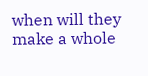when will they make a whole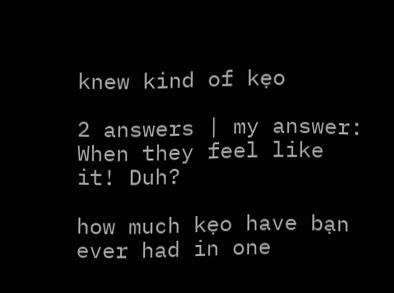knew kind of kẹo

2 answers | my answer: When they feel like it! Duh?

how much kẹo have bạn ever had in one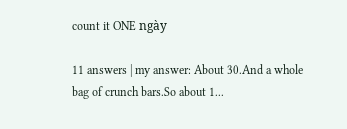count it ONE ngày

11 answers | my answer: About 30.And a whole bag of crunch bars.So about 1...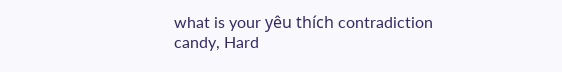what is your yêu thích contradiction candy, Hard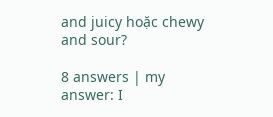and juicy hoặc chewy and sour?

8 answers | my answer: I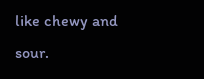like chewy and sour.